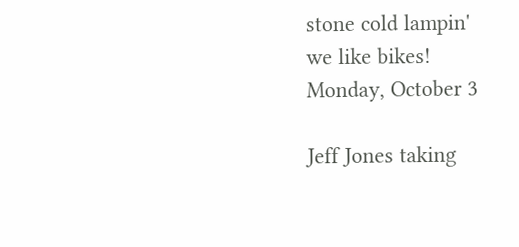stone cold lampin'
we like bikes!
Monday, October 3

Jeff Jones taking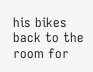his bikes back to the room for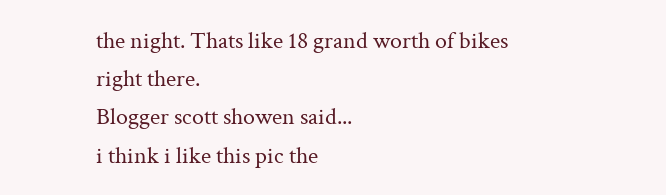the night. Thats like 18 grand worth of bikes right there.
Blogger scott showen said...
i think i like this pic the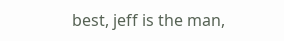best, jeff is the man,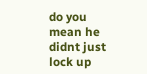do you mean he didnt just lock up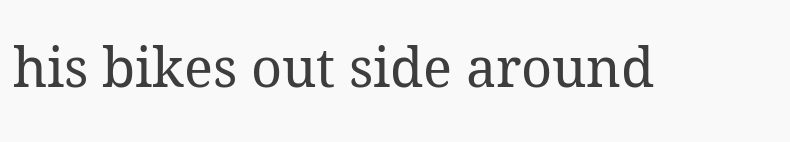his bikes out side around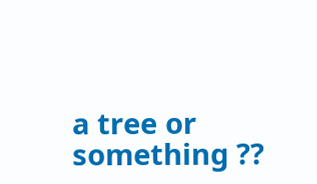a tree or something ??